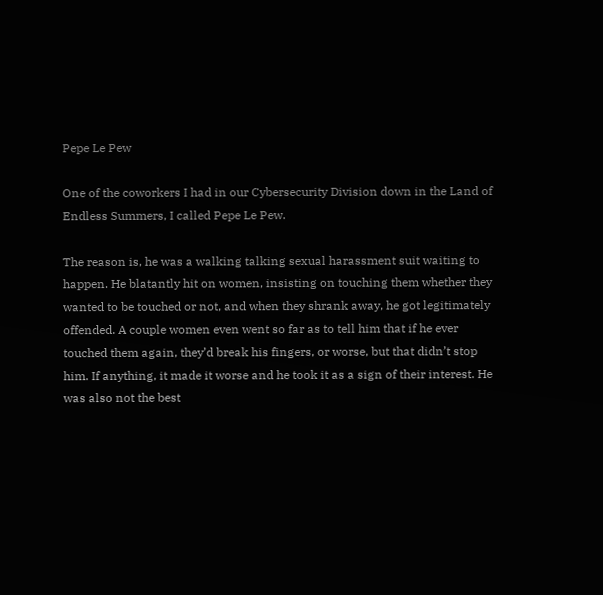Pepe Le Pew

One of the coworkers I had in our Cybersecurity Division down in the Land of Endless Summers, I called Pepe Le Pew.

The reason is, he was a walking talking sexual harassment suit waiting to happen. He blatantly hit on women, insisting on touching them whether they wanted to be touched or not, and when they shrank away, he got legitimately offended. A couple women even went so far as to tell him that if he ever touched them again, they’d break his fingers, or worse, but that didn’t stop him. If anything, it made it worse and he took it as a sign of their interest. He was also not the best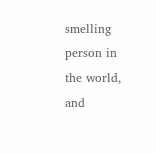smelling person in the world, and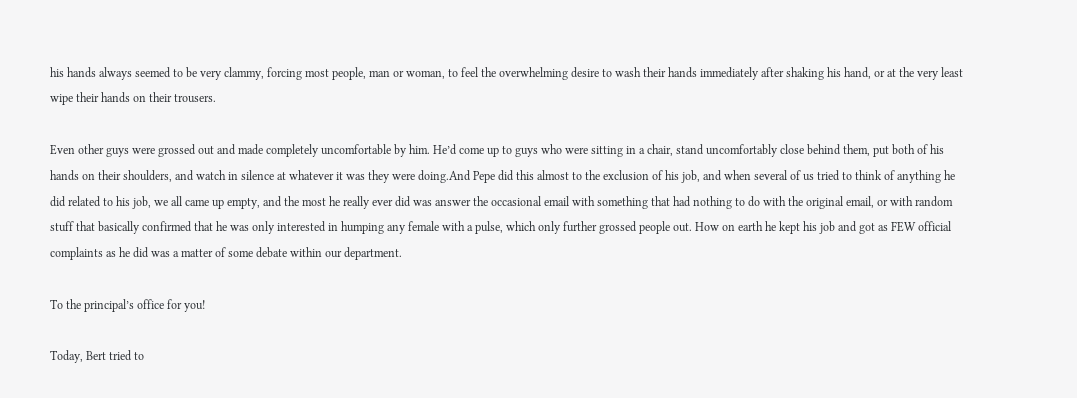his hands always seemed to be very clammy, forcing most people, man or woman, to feel the overwhelming desire to wash their hands immediately after shaking his hand, or at the very least wipe their hands on their trousers.

Even other guys were grossed out and made completely uncomfortable by him. He’d come up to guys who were sitting in a chair, stand uncomfortably close behind them, put both of his hands on their shoulders, and watch in silence at whatever it was they were doing.And Pepe did this almost to the exclusion of his job, and when several of us tried to think of anything he did related to his job, we all came up empty, and the most he really ever did was answer the occasional email with something that had nothing to do with the original email, or with random stuff that basically confirmed that he was only interested in humping any female with a pulse, which only further grossed people out. How on earth he kept his job and got as FEW official complaints as he did was a matter of some debate within our department.

To the principal’s office for you!

Today, Bert tried to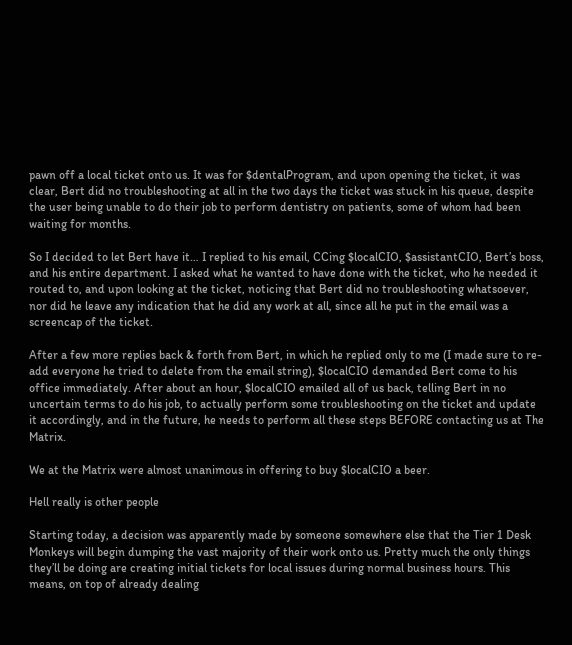pawn off a local ticket onto us. It was for $dentalProgram, and upon opening the ticket, it was clear, Bert did no troubleshooting at all in the two days the ticket was stuck in his queue, despite the user being unable to do their job to perform dentistry on patients, some of whom had been waiting for months.

So I decided to let Bert have it… I replied to his email, CCing $localCIO, $assistantCIO, Bert’s boss, and his entire department. I asked what he wanted to have done with the ticket, who he needed it routed to, and upon looking at the ticket, noticing that Bert did no troubleshooting whatsoever, nor did he leave any indication that he did any work at all, since all he put in the email was a screencap of the ticket.

After a few more replies back & forth from Bert, in which he replied only to me (I made sure to re-add everyone he tried to delete from the email string), $localCIO demanded Bert come to his office immediately. After about an hour, $localCIO emailed all of us back, telling Bert in no uncertain terms to do his job, to actually perform some troubleshooting on the ticket and update it accordingly, and in the future, he needs to perform all these steps BEFORE contacting us at The Matrix.

We at the Matrix were almost unanimous in offering to buy $localCIO a beer.

Hell really is other people

Starting today, a decision was apparently made by someone somewhere else that the Tier 1 Desk Monkeys will begin dumping the vast majority of their work onto us. Pretty much the only things they’ll be doing are creating initial tickets for local issues during normal business hours. This means, on top of already dealing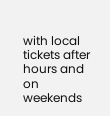with local tickets after hours and on weekends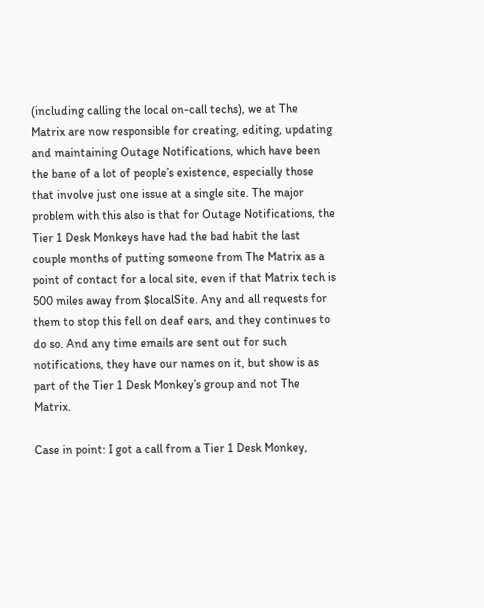(including calling the local on-call techs), we at The Matrix are now responsible for creating, editing, updating and maintaining Outage Notifications, which have been the bane of a lot of people’s existence, especially those that involve just one issue at a single site. The major problem with this also is that for Outage Notifications, the Tier 1 Desk Monkeys have had the bad habit the last couple months of putting someone from The Matrix as a point of contact for a local site, even if that Matrix tech is 500 miles away from $localSite. Any and all requests for them to stop this fell on deaf ears, and they continues to do so. And any time emails are sent out for such notifications, they have our names on it, but show is as part of the Tier 1 Desk Monkey’s group and not The Matrix.

Case in point: I got a call from a Tier 1 Desk Monkey,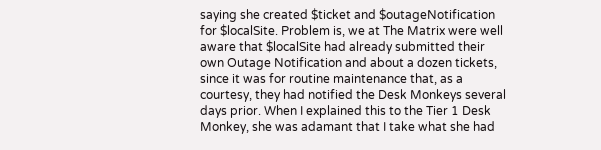saying she created $ticket and $outageNotification for $localSite. Problem is, we at The Matrix were well aware that $localSite had already submitted their own Outage Notification and about a dozen tickets, since it was for routine maintenance that, as a courtesy, they had notified the Desk Monkeys several days prior. When I explained this to the Tier 1 Desk Monkey, she was adamant that I take what she had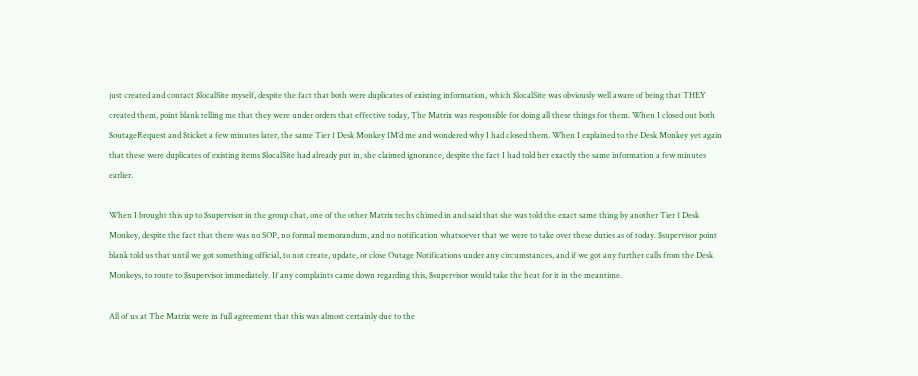just created and contact $localSite myself, despite the fact that both were duplicates of existing information, which $localSite was obviously well aware of being that THEY created them, point blank telling me that they were under orders that effective today, The Matrix was responsible for doing all these things for them. When I closed out both $outageRequest and $ticket a few minutes later, the same Tier 1 Desk Monkey IM’d me and wondered why I had closed them. When I explained to the Desk Monkey yet again that these were duplicates of existing items $localSite had already put in, she claimed ignorance, despite the fact I had told her exactly the same information a few minutes earlier.

When I brought this up to $supervisor in the group chat, one of the other Matrix techs chimed in and said that she was told the exact same thing by another Tier 1 Desk Monkey, despite the fact that there was no SOP, no formal memorandum, and no notification whatsoever that we were to take over these duties as of today. $supervisor point blank told us that until we got something official, to not create, update, or close Outage Notifications under any circumstances, and if we got any further calls from the Desk Monkeys, to route to $supervisor immediately. If any complaints came down regarding this, $supervisor would take the heat for it in the meantime.

All of us at The Matrix were in full agreement that this was almost certainly due to the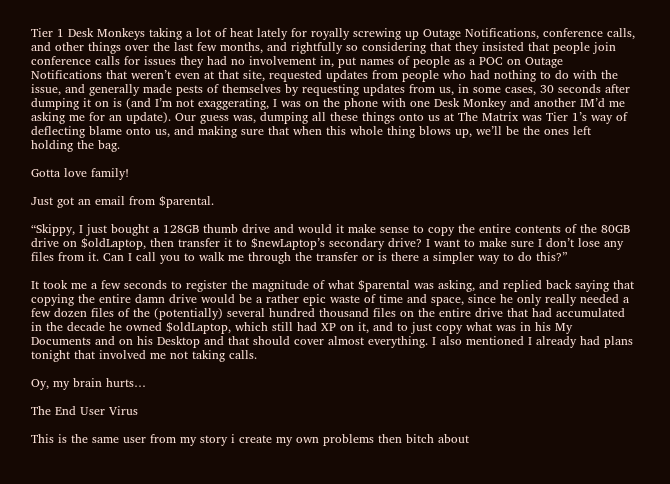Tier 1 Desk Monkeys taking a lot of heat lately for royally screwing up Outage Notifications, conference calls, and other things over the last few months, and rightfully so considering that they insisted that people join conference calls for issues they had no involvement in, put names of people as a POC on Outage Notifications that weren’t even at that site, requested updates from people who had nothing to do with the issue, and generally made pests of themselves by requesting updates from us, in some cases, 30 seconds after dumping it on is (and I’m not exaggerating, I was on the phone with one Desk Monkey and another IM’d me asking me for an update). Our guess was, dumping all these things onto us at The Matrix was Tier 1’s way of deflecting blame onto us, and making sure that when this whole thing blows up, we’ll be the ones left holding the bag.

Gotta love family!

Just got an email from $parental.

“Skippy, I just bought a 128GB thumb drive and would it make sense to copy the entire contents of the 80GB drive on $oldLaptop, then transfer it to $newLaptop’s secondary drive? I want to make sure I don’t lose any files from it. Can I call you to walk me through the transfer or is there a simpler way to do this?”

It took me a few seconds to register the magnitude of what $parental was asking, and replied back saying that copying the entire damn drive would be a rather epic waste of time and space, since he only really needed a few dozen files of the (potentially) several hundred thousand files on the entire drive that had accumulated in the decade he owned $oldLaptop, which still had XP on it, and to just copy what was in his My Documents and on his Desktop and that should cover almost everything. I also mentioned I already had plans tonight that involved me not taking calls.

Oy, my brain hurts…

The End User Virus

This is the same user from my story i create my own problems then bitch about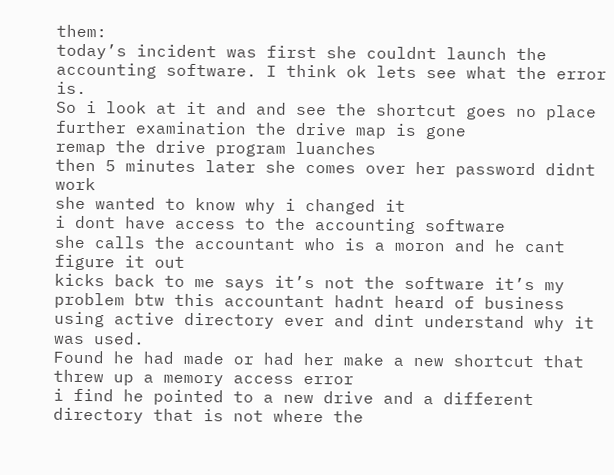them:
today’s incident was first she couldnt launch the accounting software. I think ok lets see what the error is.
So i look at it and and see the shortcut goes no place further examination the drive map is gone
remap the drive program luanches
then 5 minutes later she comes over her password didnt work
she wanted to know why i changed it
i dont have access to the accounting software
she calls the accountant who is a moron and he cant figure it out
kicks back to me says it’s not the software it’s my problem btw this accountant hadnt heard of business using active directory ever and dint understand why it was used.
Found he had made or had her make a new shortcut that threw up a memory access error
i find he pointed to a new drive and a different directory that is not where the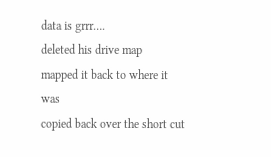data is grrr….
deleted his drive map
mapped it back to where it was
copied back over the short cut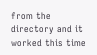from the directory and it worked this time